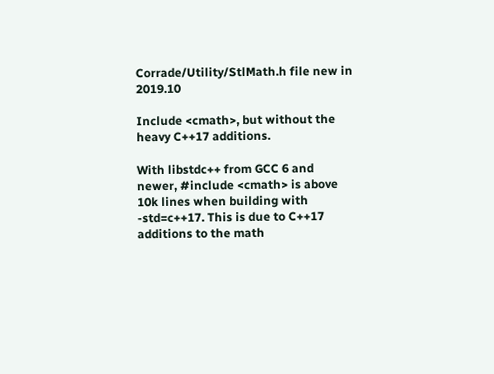Corrade/Utility/StlMath.h file new in 2019.10

Include <cmath>, but without the heavy C++17 additions.

With libstdc++ from GCC 6 and newer, #include <cmath> is above 10k lines when building with -std=c++17. This is due to C++17 additions to the math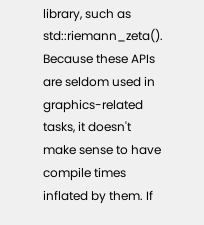library, such as std::riemann_zeta(). Because these APIs are seldom used in graphics-related tasks, it doesn't make sense to have compile times inflated by them. If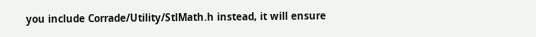you include Corrade/Utility/StlMath.h instead, it will ensure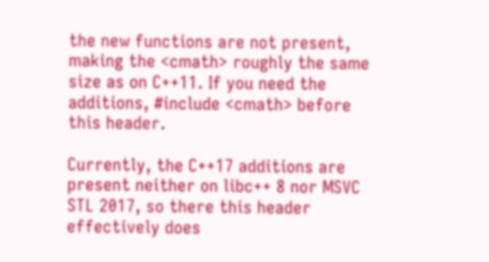the new functions are not present, making the <cmath> roughly the same size as on C++11. If you need the additions, #include <cmath> before this header.

Currently, the C++17 additions are present neither on libc++ 8 nor MSVC STL 2017, so there this header effectively does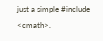just a simple #include <cmath>.